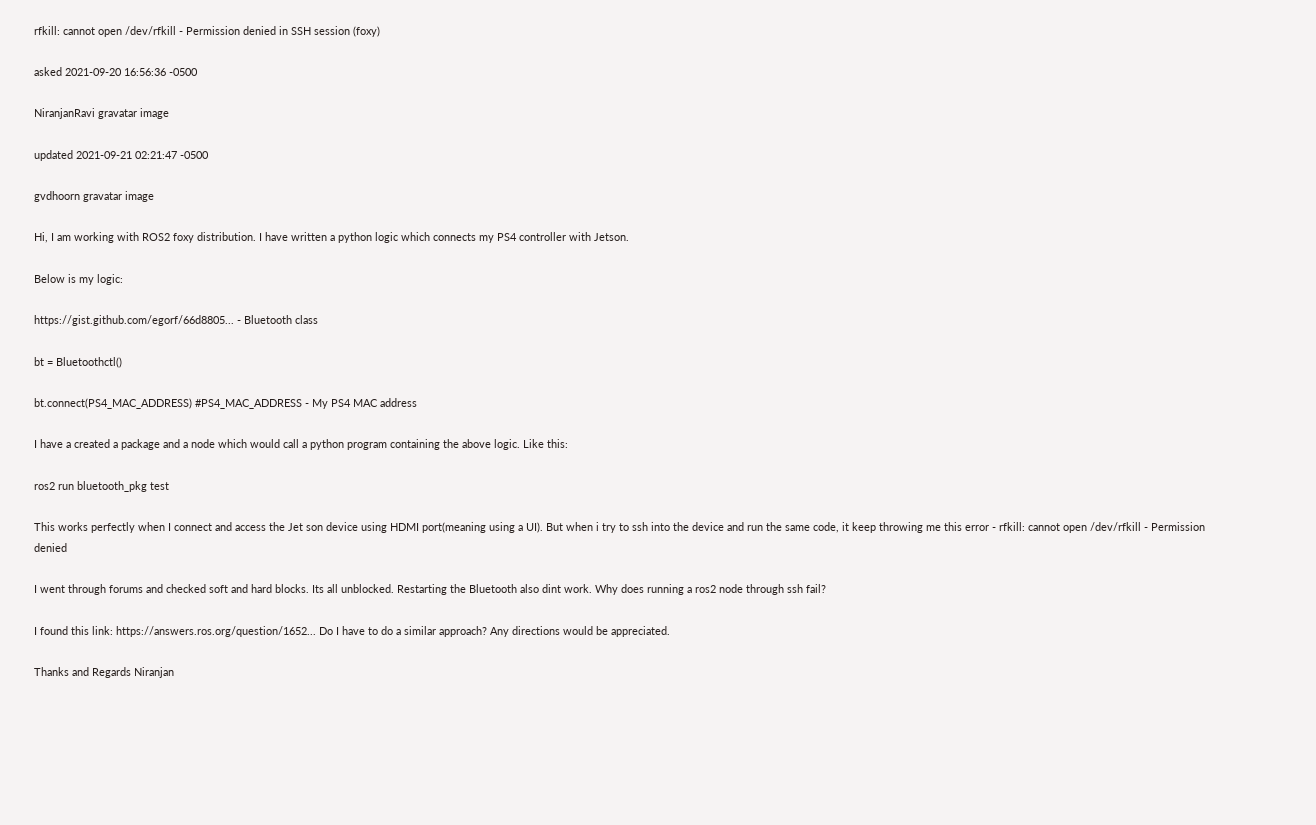rfkill: cannot open /dev/rfkill - Permission denied in SSH session (foxy)

asked 2021-09-20 16:56:36 -0500

NiranjanRavi gravatar image

updated 2021-09-21 02:21:47 -0500

gvdhoorn gravatar image

Hi, I am working with ROS2 foxy distribution. I have written a python logic which connects my PS4 controller with Jetson.

Below is my logic:

https://gist.github.com/egorf/66d8805... - Bluetooth class

bt = Bluetoothctl()

bt.connect(PS4_MAC_ADDRESS) #PS4_MAC_ADDRESS - My PS4 MAC address

I have a created a package and a node which would call a python program containing the above logic. Like this:

ros2 run bluetooth_pkg test

This works perfectly when I connect and access the Jet son device using HDMI port(meaning using a UI). But when i try to ssh into the device and run the same code, it keep throwing me this error - rfkill: cannot open /dev/rfkill - Permission denied

I went through forums and checked soft and hard blocks. Its all unblocked. Restarting the Bluetooth also dint work. Why does running a ros2 node through ssh fail?

I found this link: https://answers.ros.org/question/1652... Do I have to do a similar approach? Any directions would be appreciated.

Thanks and Regards Niranjan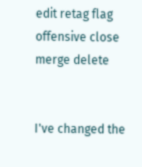edit retag flag offensive close merge delete


I've changed the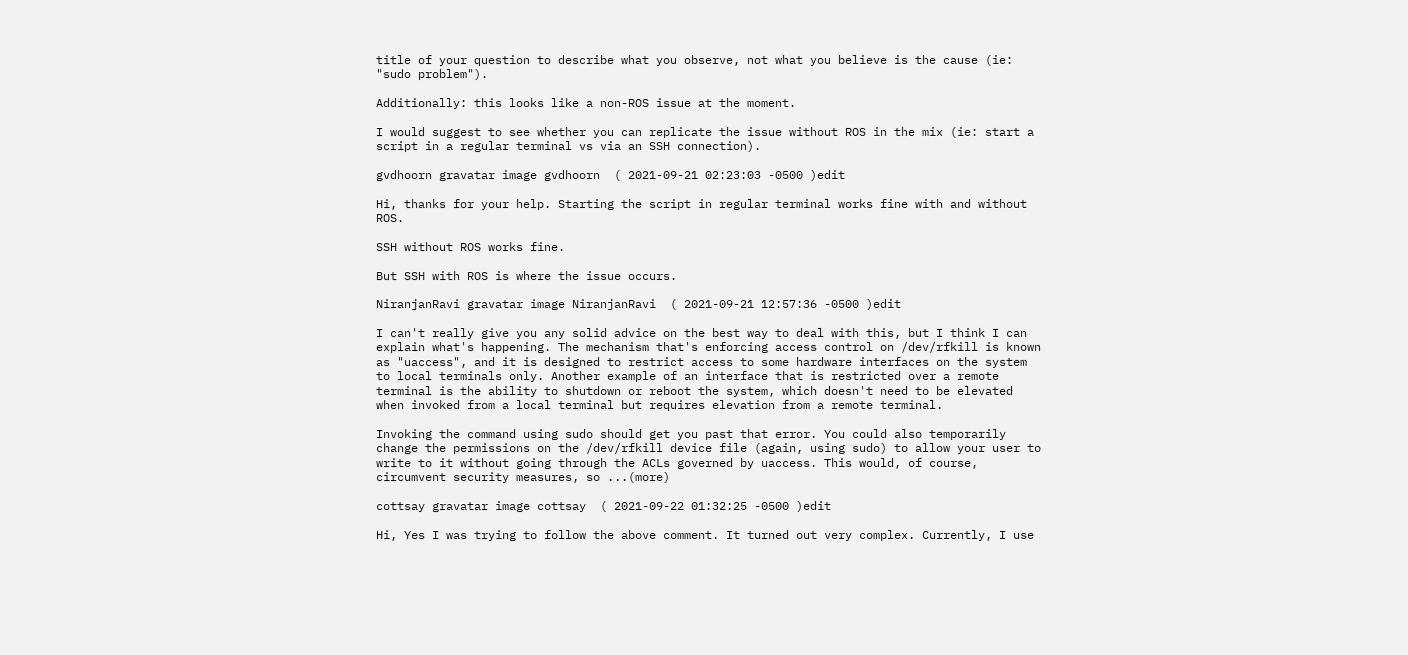title of your question to describe what you observe, not what you believe is the cause (ie: "sudo problem").

Additionally: this looks like a non-ROS issue at the moment.

I would suggest to see whether you can replicate the issue without ROS in the mix (ie: start a script in a regular terminal vs via an SSH connection).

gvdhoorn gravatar image gvdhoorn  ( 2021-09-21 02:23:03 -0500 )edit

Hi, thanks for your help. Starting the script in regular terminal works fine with and without ROS.

SSH without ROS works fine.

But SSH with ROS is where the issue occurs.

NiranjanRavi gravatar image NiranjanRavi  ( 2021-09-21 12:57:36 -0500 )edit

I can't really give you any solid advice on the best way to deal with this, but I think I can explain what's happening. The mechanism that's enforcing access control on /dev/rfkill is known as "uaccess", and it is designed to restrict access to some hardware interfaces on the system to local terminals only. Another example of an interface that is restricted over a remote terminal is the ability to shutdown or reboot the system, which doesn't need to be elevated when invoked from a local terminal but requires elevation from a remote terminal.

Invoking the command using sudo should get you past that error. You could also temporarily change the permissions on the /dev/rfkill device file (again, using sudo) to allow your user to write to it without going through the ACLs governed by uaccess. This would, of course, circumvent security measures, so ...(more)

cottsay gravatar image cottsay  ( 2021-09-22 01:32:25 -0500 )edit

Hi, Yes I was trying to follow the above comment. It turned out very complex. Currently, I use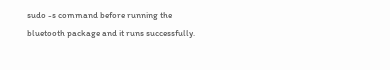sudo -s command before running the bluetooth package and it runs successfully.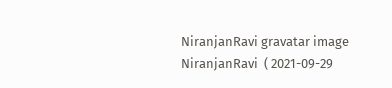NiranjanRavi gravatar image NiranjanRavi  ( 2021-09-29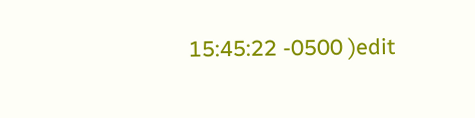15:45:22 -0500 )edit